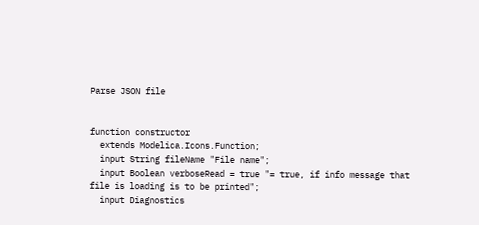Parse JSON file


function constructor
  extends Modelica.Icons.Function;
  input String fileName "File name";
  input Boolean verboseRead = true "= true, if info message that file is loading is to be printed";
  input Diagnostics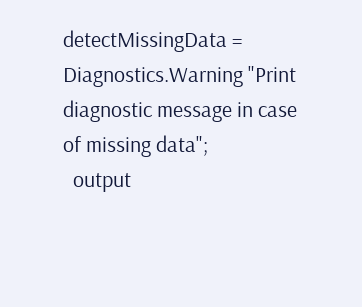detectMissingData = Diagnostics.Warning "Print diagnostic message in case of missing data";
  output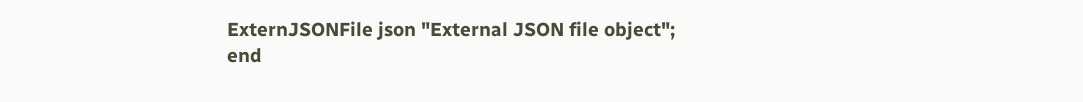ExternJSONFile json "External JSON file object";
end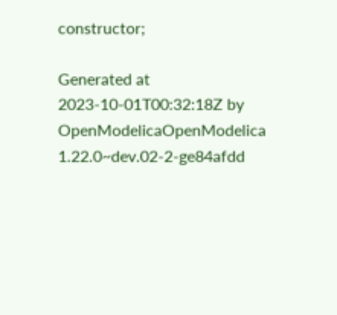constructor;

Generated at 2023-10-01T00:32:18Z by OpenModelicaOpenModelica 1.22.0~dev.02-2-ge84afdd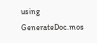using GenerateDoc.mos